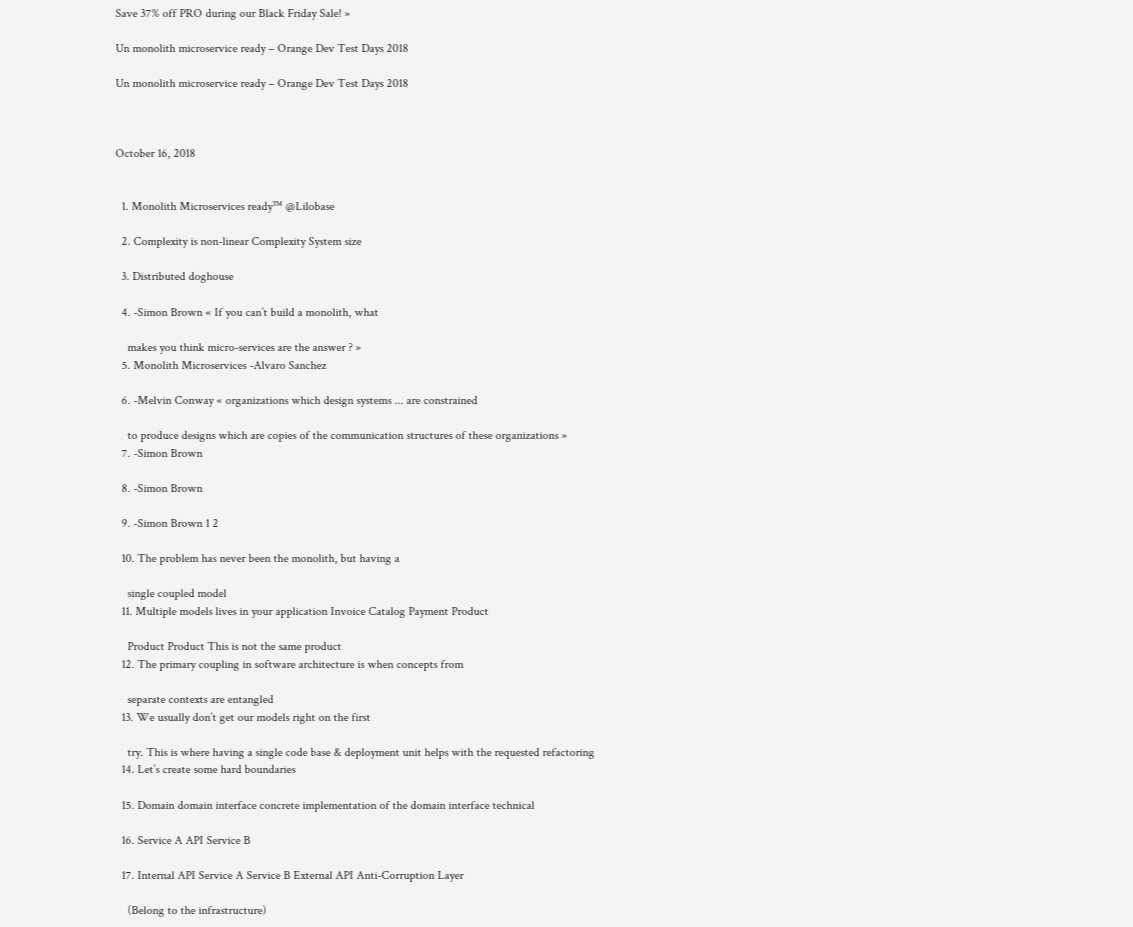Save 37% off PRO during our Black Friday Sale! »

Un monolith microservice ready – Orange Dev Test Days 2018

Un monolith microservice ready – Orange Dev Test Days 2018



October 16, 2018


  1. Monolith Microservices ready™ @Lilobase

  2. Complexity is non-linear Complexity System size

  3. Distributed doghouse

  4. -Simon Brown « If you can’t build a monolith, what

    makes you think micro-services are the answer ? »
  5. Monolith Microservices -Alvaro Sanchez

  6. -Melvin Conway « organizations which design systems ... are constrained

    to produce designs which are copies of the communication structures of these organizations »
  7. -Simon Brown

  8. -Simon Brown

  9. -Simon Brown 1 2

  10. The problem has never been the monolith, but having a

    single coupled model
  11. Multiple models lives in your application Invoice Catalog Payment Product

    Product Product This is not the same product
  12. The primary coupling in software architecture is when concepts from

    separate contexts are entangled
  13. We usually don’t get our models right on the first

    try. This is where having a single code base & deployment unit helps with the requested refactoring
  14. Let’s create some hard boundaries

  15. Domain domain interface concrete implementation of the domain interface technical

  16. Service A API Service B

  17. Internal API Service A Service B External API Anti-Corruption Layer

    (Belong to the infrastructure)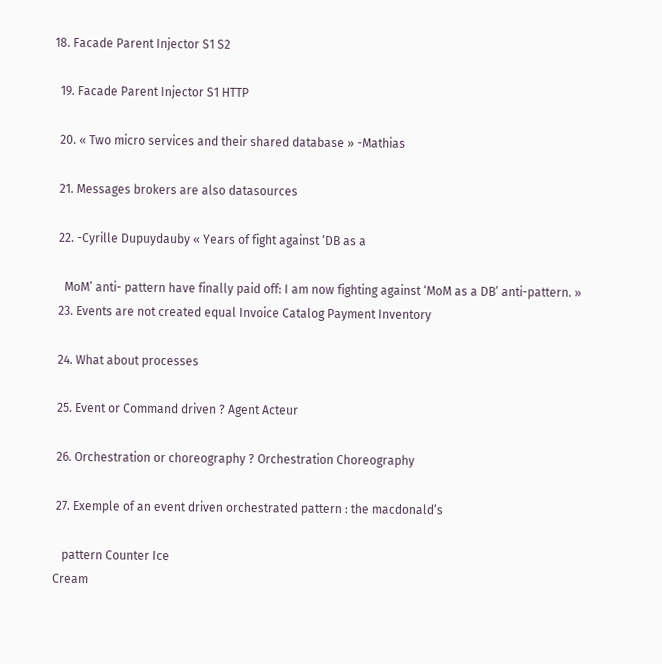18. Facade Parent Injector S1 S2

  19. Facade Parent Injector S1 HTTP

  20. « Two micro services and their shared database » -Mathias

  21. Messages brokers are also datasources

  22. -Cyrille Dupuydauby « Years of fight against ‘DB as a

    MoM’ anti- pattern have finally paid off: I am now fighting against ‘MoM as a DB’ anti-pattern. »
  23. Events are not created equal Invoice Catalog Payment Inventory

  24. What about processes

  25. Event or Command driven ? Agent Acteur

  26. Orchestration or choreography ? Orchestration Choreography

  27. Exemple of an event driven orchestrated pattern : the macdonald’s

    pattern Counter Ice
 Cream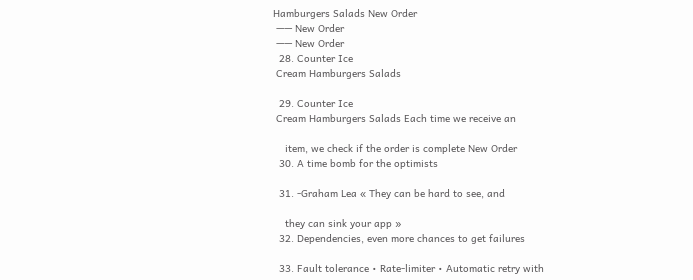Hamburgers Salads New Order
 —— New Order
 —— New Order
  28. Counter Ice
 Cream Hamburgers Salads

  29. Counter Ice
 Cream Hamburgers Salads Each time we receive an

    item, we check if the order is complete New Order
  30. A time bomb for the optimists

  31. -Graham Lea « They can be hard to see, and

    they can sink your app »
  32. Dependencies, even more chances to get failures

  33. Fault tolerance • Rate-limiter • Automatic retry with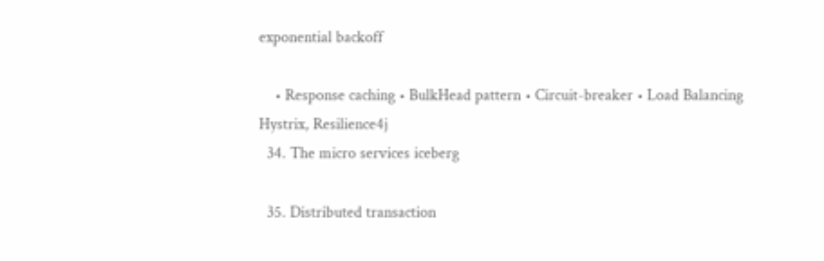exponential backoff

    • Response caching • BulkHead pattern • Circuit-breaker • Load Balancing Hystrix, Resilience4j
  34. The micro services iceberg

  35. Distributed transaction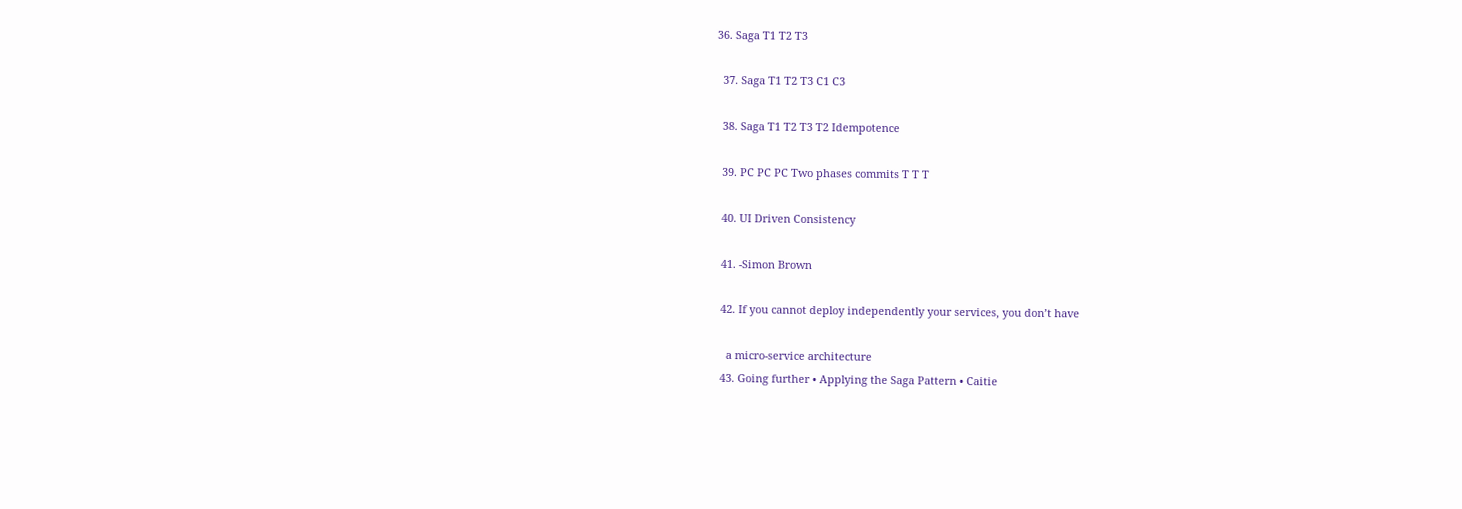36. Saga T1 T2 T3

  37. Saga T1 T2 T3 C1 C3

  38. Saga T1 T2 T3 T2 Idempotence

  39. PC PC PC Two phases commits T T T

  40. UI Driven Consistency

  41. -Simon Brown

  42. If you cannot deploy independently your services, you don’t have

    a micro-service architecture
  43. Going further • Applying the Saga Pattern • Caitie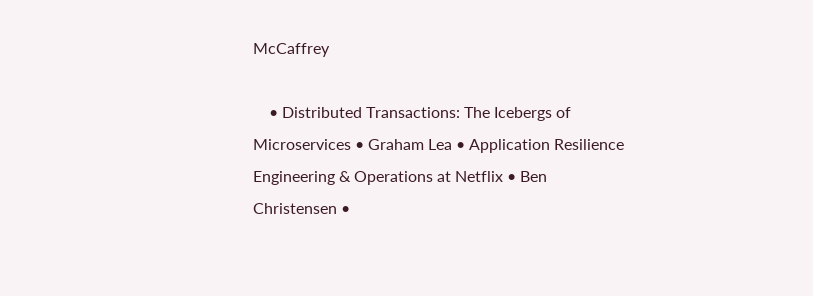McCaffrey

    • Distributed Transactions: The Icebergs of Microservices • Graham Lea • Application Resilience Engineering & Operations at Netflix • Ben Christensen •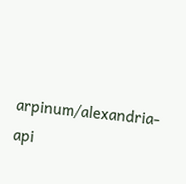arpinum/alexandria-api